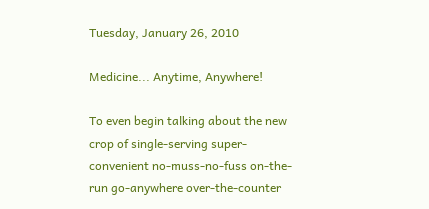Tuesday, January 26, 2010

Medicine... Anytime, Anywhere!

To even begin talking about the new crop of single-serving super-convenient no-muss-no-fuss on-the-run go-anywhere over-the-counter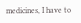medicines, I have to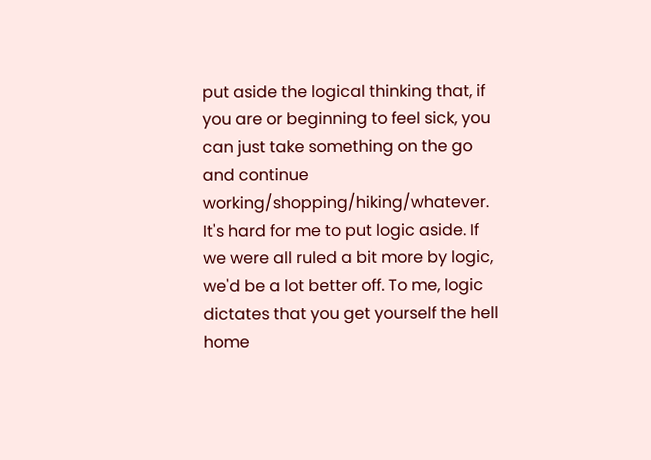put aside the logical thinking that, if you are or beginning to feel sick, you can just take something on the go and continue working/shopping/hiking/whatever. It's hard for me to put logic aside. If we were all ruled a bit more by logic, we'd be a lot better off. To me, logic dictates that you get yourself the hell home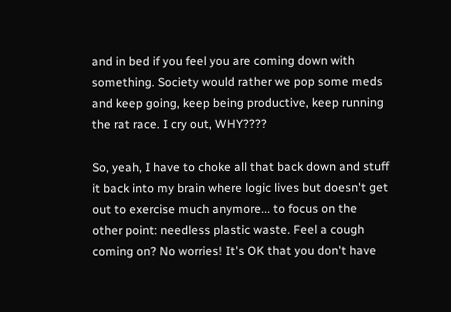and in bed if you feel you are coming down with something. Society would rather we pop some meds and keep going, keep being productive, keep running the rat race. I cry out, WHY????

So, yeah, I have to choke all that back down and stuff it back into my brain where logic lives but doesn't get out to exercise much anymore... to focus on the other point: needless plastic waste. Feel a cough coming on? No worries! It's OK that you don't have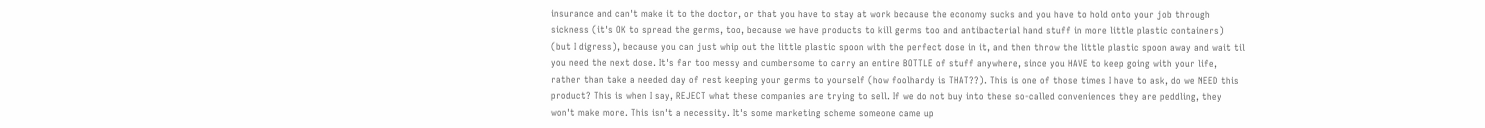insurance and can't make it to the doctor, or that you have to stay at work because the economy sucks and you have to hold onto your job through sickness (it's OK to spread the germs, too, because we have products to kill germs too and antibacterial hand stuff in more little plastic containers) (but I digress), because you can just whip out the little plastic spoon with the perfect dose in it, and then throw the little plastic spoon away and wait til you need the next dose. It's far too messy and cumbersome to carry an entire BOTTLE of stuff anywhere, since you HAVE to keep going with your life, rather than take a needed day of rest keeping your germs to yourself (how foolhardy is THAT??). This is one of those times I have to ask, do we NEED this product? This is when I say, REJECT what these companies are trying to sell. If we do not buy into these so-called conveniences they are peddling, they won't make more. This isn't a necessity. It's some marketing scheme someone came up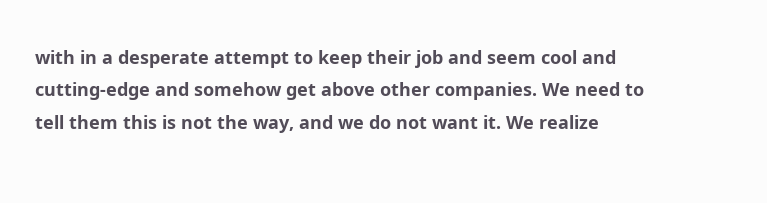with in a desperate attempt to keep their job and seem cool and cutting-edge and somehow get above other companies. We need to tell them this is not the way, and we do not want it. We realize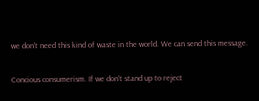we don't need this kind of waste in the world. We can send this message.

Concious consumerism. If we don't stand up to reject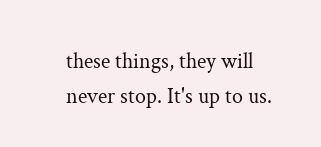these things, they will never stop. It's up to us.